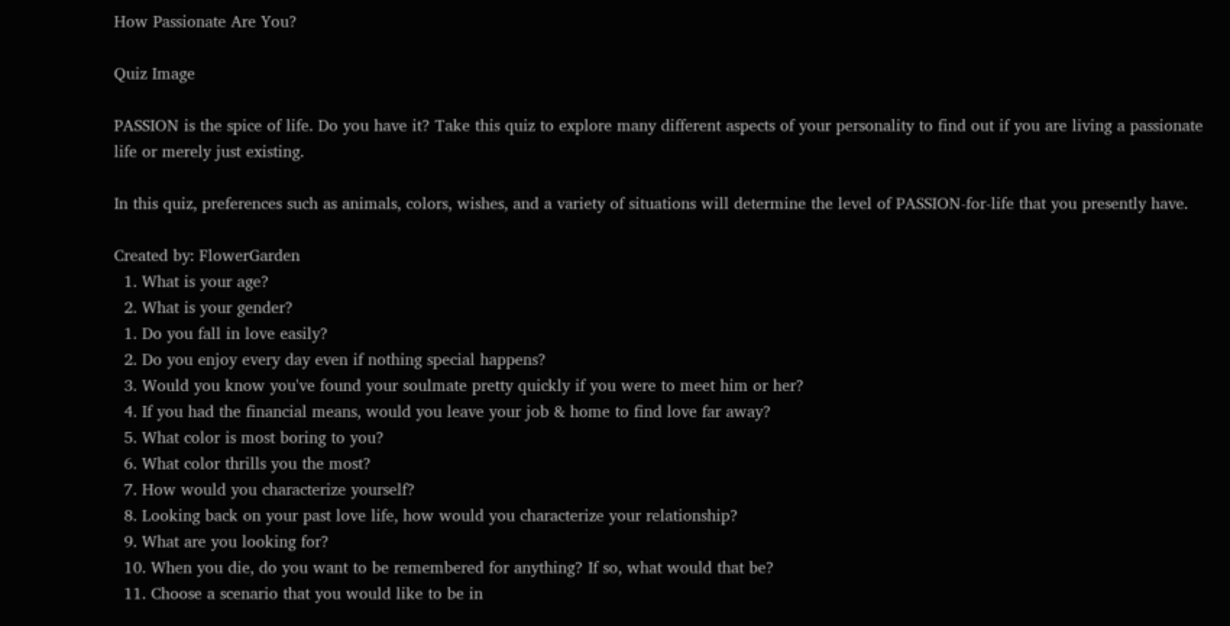How Passionate Are You?

Quiz Image

PASSION is the spice of life. Do you have it? Take this quiz to explore many different aspects of your personality to find out if you are living a passionate life or merely just existing.

In this quiz, preferences such as animals, colors, wishes, and a variety of situations will determine the level of PASSION-for-life that you presently have.

Created by: FlowerGarden
  1. What is your age?
  2. What is your gender?
  1. Do you fall in love easily?
  2. Do you enjoy every day even if nothing special happens?
  3. Would you know you've found your soulmate pretty quickly if you were to meet him or her?
  4. If you had the financial means, would you leave your job & home to find love far away?
  5. What color is most boring to you?
  6. What color thrills you the most?
  7. How would you characterize yourself?
  8. Looking back on your past love life, how would you characterize your relationship?
  9. What are you looking for?
  10. When you die, do you want to be remembered for anything? If so, what would that be?
  11. Choose a scenario that you would like to be in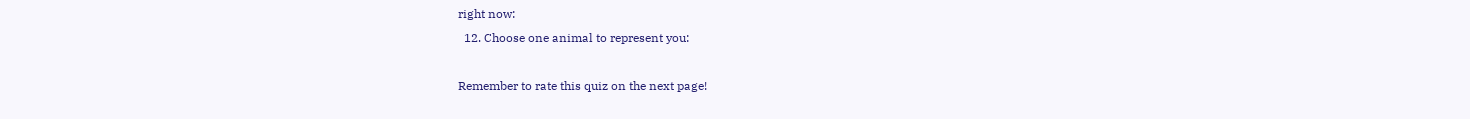right now:
  12. Choose one animal to represent you:

Remember to rate this quiz on the next page!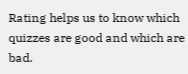Rating helps us to know which quizzes are good and which are bad.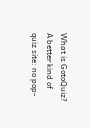What is GotoQuiz? A better kind of quiz site: no pop-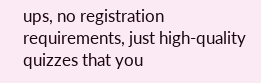ups, no registration requirements, just high-quality quizzes that you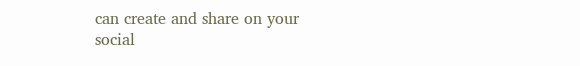can create and share on your social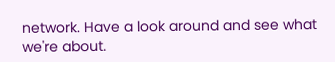network. Have a look around and see what we're about.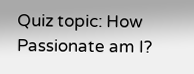Quiz topic: How Passionate am I?